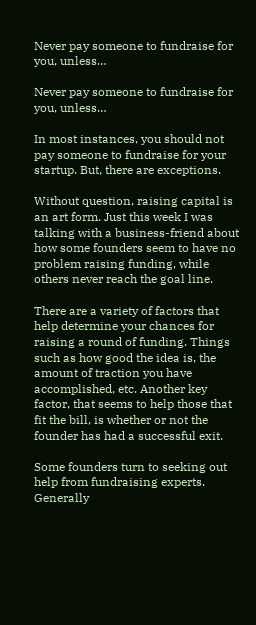Never pay someone to fundraise for you, unless…

Never pay someone to fundraise for you, unless…

In most instances, you should not pay someone to fundraise for your startup. But, there are exceptions.

Without question, raising capital is an art form. Just this week I was talking with a business-friend about how some founders seem to have no problem raising funding, while others never reach the goal line.

There are a variety of factors that help determine your chances for raising a round of funding. Things such as how good the idea is, the amount of traction you have accomplished, etc. Another key factor, that seems to help those that fit the bill, is whether or not the founder has had a successful exit.

Some founders turn to seeking out help from fundraising experts. Generally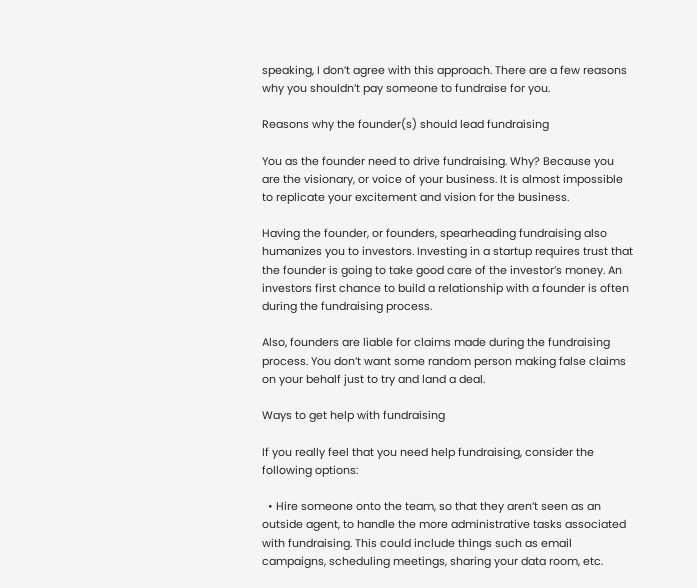speaking, I don’t agree with this approach. There are a few reasons why you shouldn’t pay someone to fundraise for you.

Reasons why the founder(s) should lead fundraising

You as the founder need to drive fundraising. Why? Because you are the visionary, or voice of your business. It is almost impossible to replicate your excitement and vision for the business.

Having the founder, or founders, spearheading fundraising also humanizes you to investors. Investing in a startup requires trust that the founder is going to take good care of the investor’s money. An investors first chance to build a relationship with a founder is often during the fundraising process.

Also, founders are liable for claims made during the fundraising process. You don’t want some random person making false claims on your behalf just to try and land a deal.

Ways to get help with fundraising

If you really feel that you need help fundraising, consider the following options:

  • Hire someone onto the team, so that they aren’t seen as an outside agent, to handle the more administrative tasks associated with fundraising. This could include things such as email campaigns, scheduling meetings, sharing your data room, etc.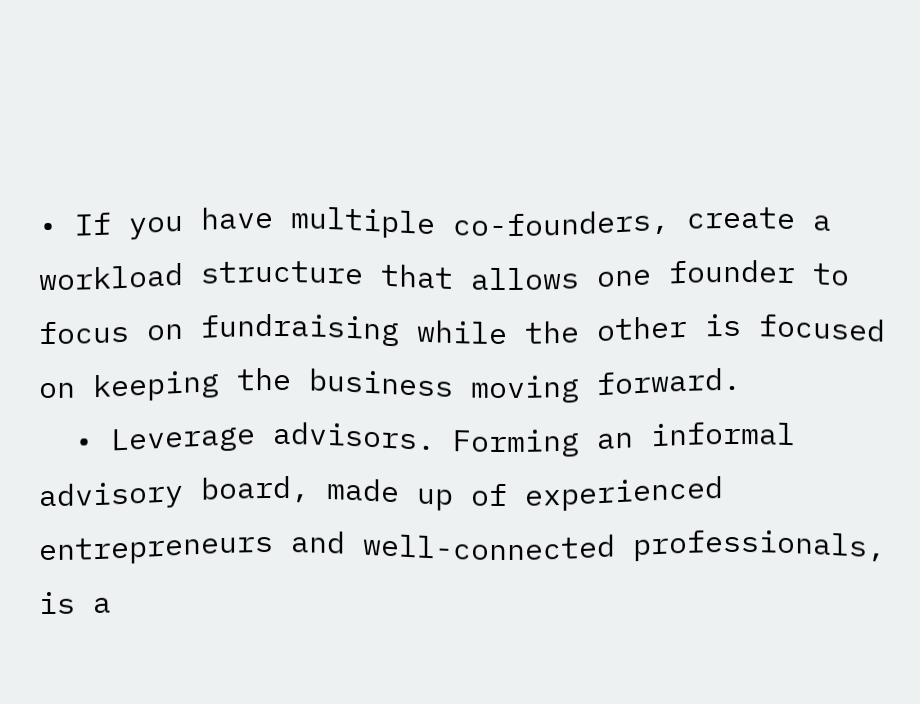• If you have multiple co-founders, create a workload structure that allows one founder to focus on fundraising while the other is focused on keeping the business moving forward.
  • Leverage advisors. Forming an informal advisory board, made up of experienced entrepreneurs and well-connected professionals, is a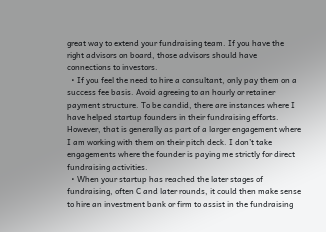great way to extend your fundraising team. If you have the right advisors on board, those advisors should have connections to investors.
  • If you feel the need to hire a consultant, only pay them on a success fee basis. Avoid agreeing to an hourly or retainer payment structure. To be candid, there are instances where I have helped startup founders in their fundraising efforts. However, that is generally as part of a larger engagement where I am working with them on their pitch deck. I don’t take engagements where the founder is paying me strictly for direct fundraising activities.
  • When your startup has reached the later stages of fundraising, often C and later rounds, it could then make sense to hire an investment bank or firm to assist in the fundraising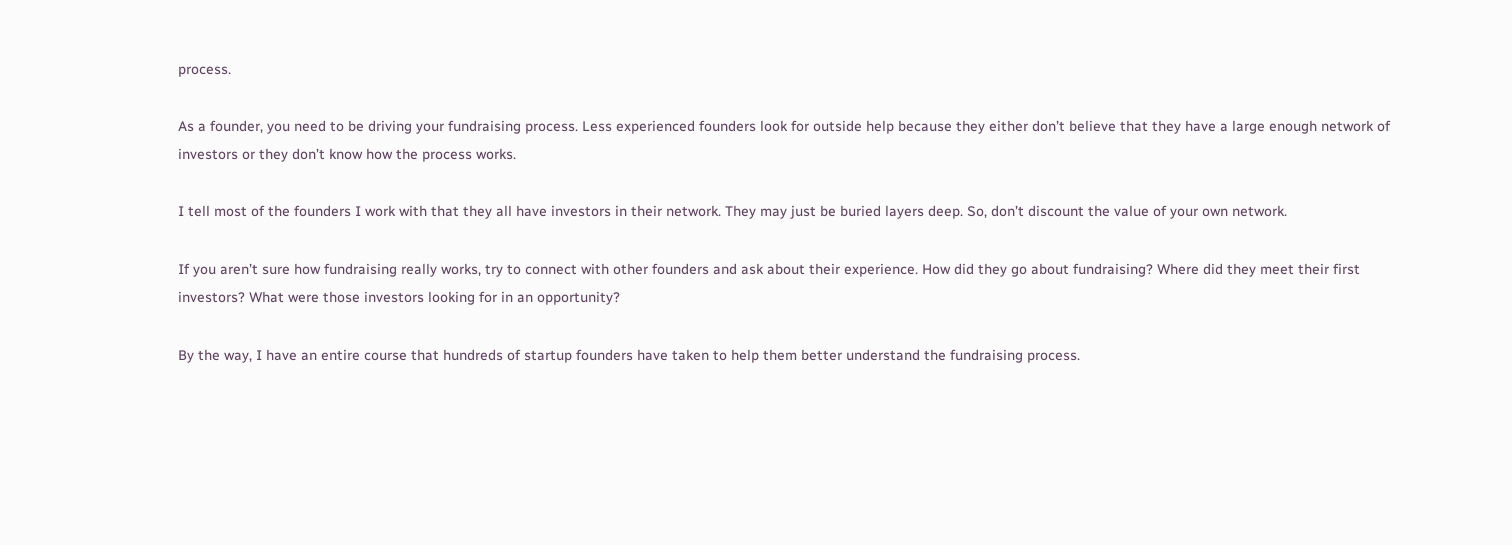process.

As a founder, you need to be driving your fundraising process. Less experienced founders look for outside help because they either don’t believe that they have a large enough network of investors or they don’t know how the process works.

I tell most of the founders I work with that they all have investors in their network. They may just be buried layers deep. So, don’t discount the value of your own network.

If you aren’t sure how fundraising really works, try to connect with other founders and ask about their experience. How did they go about fundraising? Where did they meet their first investors? What were those investors looking for in an opportunity?

By the way, I have an entire course that hundreds of startup founders have taken to help them better understand the fundraising process.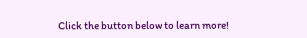Click the button below to learn more!